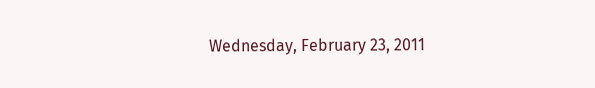Wednesday, February 23, 2011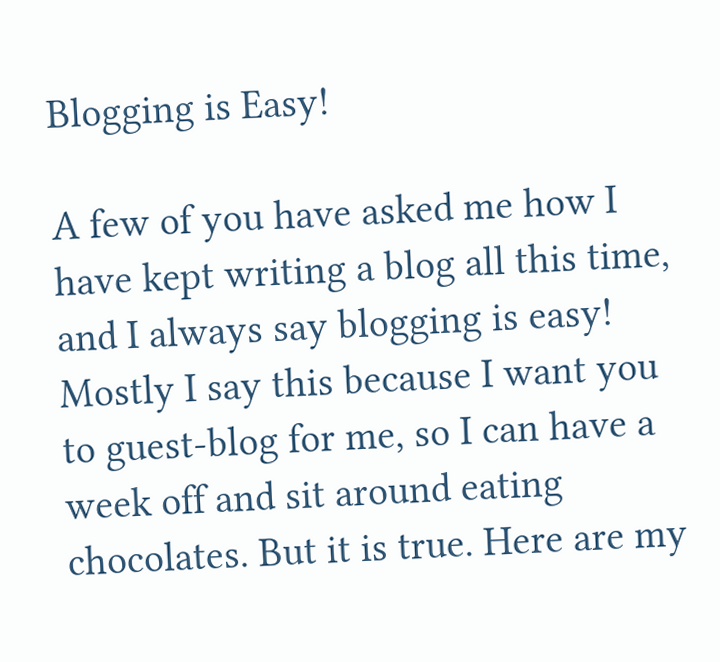Blogging is Easy!

A few of you have asked me how I have kept writing a blog all this time, and I always say blogging is easy! Mostly I say this because I want you to guest-blog for me, so I can have a week off and sit around eating chocolates. But it is true. Here are my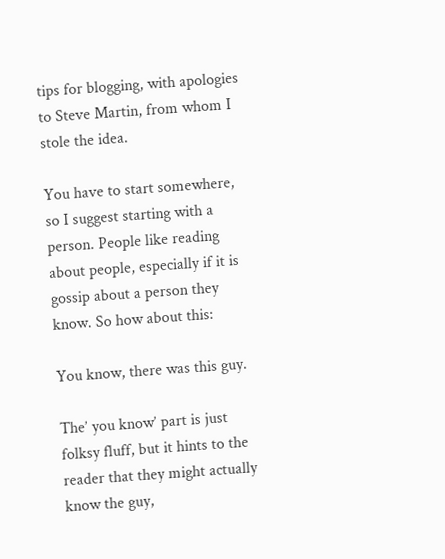tips for blogging, with apologies to Steve Martin, from whom I stole the idea.

You have to start somewhere, so I suggest starting with a person. People like reading about people, especially if it is gossip about a person they know. So how about this:

You know, there was this guy.

The’ you know’ part is just folksy fluff, but it hints to the reader that they might actually know the guy,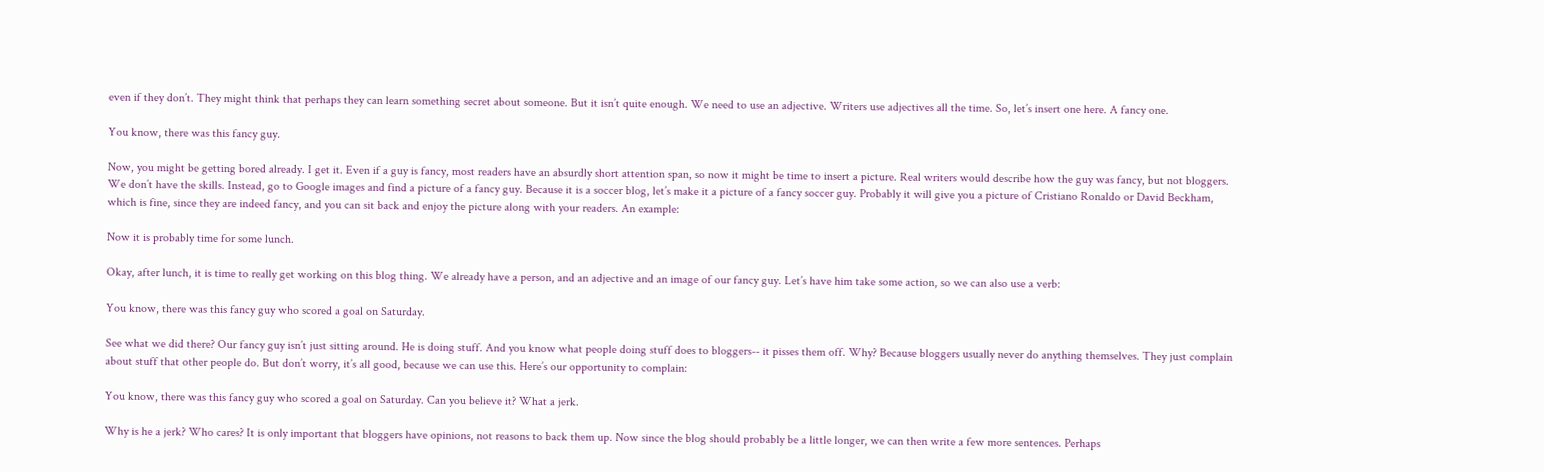even if they don’t. They might think that perhaps they can learn something secret about someone. But it isn’t quite enough. We need to use an adjective. Writers use adjectives all the time. So, let’s insert one here. A fancy one.

You know, there was this fancy guy.

Now, you might be getting bored already. I get it. Even if a guy is fancy, most readers have an absurdly short attention span, so now it might be time to insert a picture. Real writers would describe how the guy was fancy, but not bloggers. We don’t have the skills. Instead, go to Google images and find a picture of a fancy guy. Because it is a soccer blog, let’s make it a picture of a fancy soccer guy. Probably it will give you a picture of Cristiano Ronaldo or David Beckham, which is fine, since they are indeed fancy, and you can sit back and enjoy the picture along with your readers. An example:

Now it is probably time for some lunch.

Okay, after lunch, it is time to really get working on this blog thing. We already have a person, and an adjective and an image of our fancy guy. Let’s have him take some action, so we can also use a verb:

You know, there was this fancy guy who scored a goal on Saturday.

See what we did there? Our fancy guy isn’t just sitting around. He is doing stuff. And you know what people doing stuff does to bloggers-- it pisses them off. Why? Because bloggers usually never do anything themselves. They just complain about stuff that other people do. But don’t worry, it’s all good, because we can use this. Here’s our opportunity to complain:

You know, there was this fancy guy who scored a goal on Saturday. Can you believe it? What a jerk.

Why is he a jerk? Who cares? It is only important that bloggers have opinions, not reasons to back them up. Now since the blog should probably be a little longer, we can then write a few more sentences. Perhaps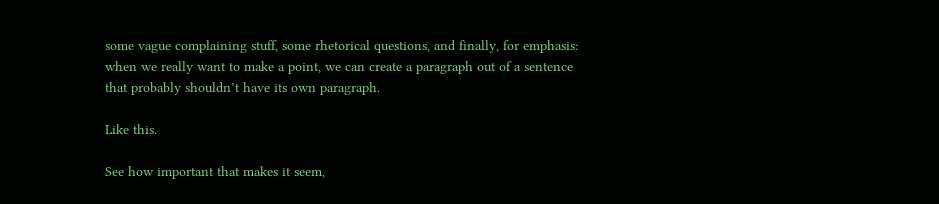some vague complaining stuff, some rhetorical questions, and finally, for emphasis: when we really want to make a point, we can create a paragraph out of a sentence that probably shouldn’t have its own paragraph.

Like this.

See how important that makes it seem,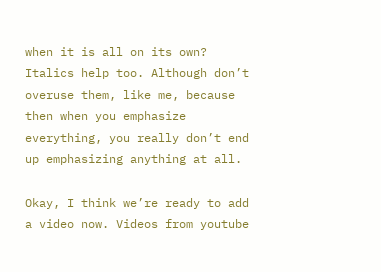when it is all on its own? Italics help too. Although don’t overuse them, like me, because then when you emphasize everything, you really don’t end up emphasizing anything at all.

Okay, I think we’re ready to add a video now. Videos from youtube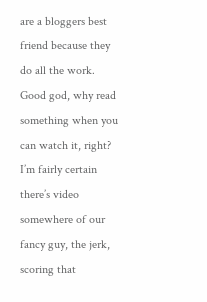are a bloggers best friend because they do all the work. Good god, why read something when you can watch it, right? I’m fairly certain there’s video somewhere of our fancy guy, the jerk, scoring that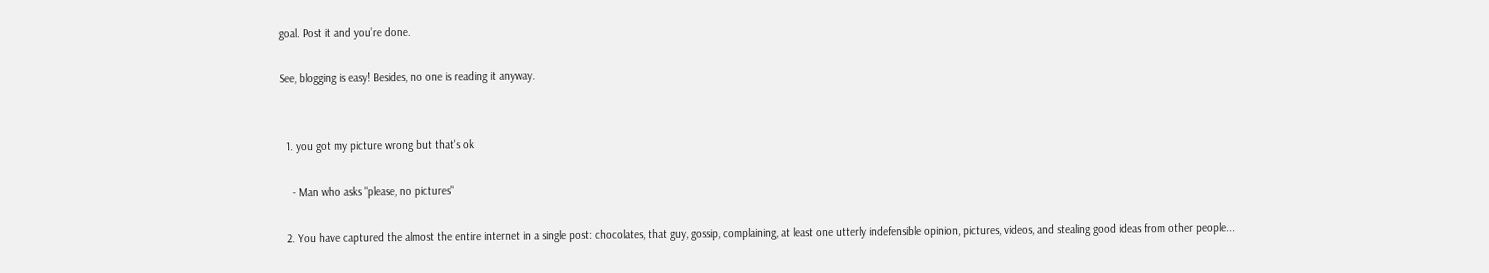goal. Post it and you’re done.

See, blogging is easy! Besides, no one is reading it anyway.


  1. you got my picture wrong but that's ok

    - Man who asks "please, no pictures"

  2. You have captured the almost the entire internet in a single post: chocolates, that guy, gossip, complaining, at least one utterly indefensible opinion, pictures, videos, and stealing good ideas from other people...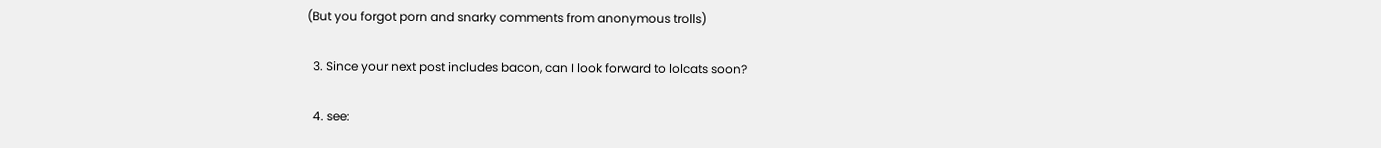(But you forgot porn and snarky comments from anonymous trolls)

  3. Since your next post includes bacon, can I look forward to lolcats soon?

  4. see: